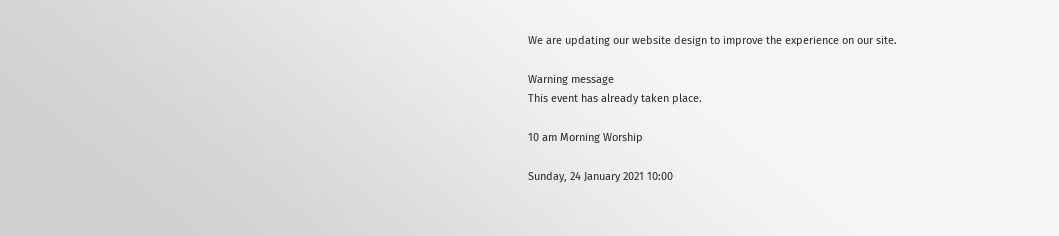We are updating our website design to improve the experience on our site.

Warning message
This event has already taken place.

10 am Morning Worship

Sunday, 24 January 2021 10:00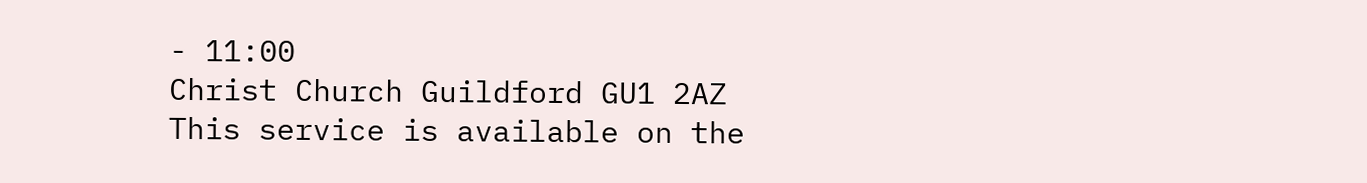- 11:00
Christ Church Guildford GU1 2AZ
This service is available on the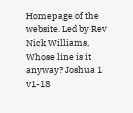Homepage of the website. Led by Rev Nick Williams, Whose line is it anyway? Joshua 1 v1-18